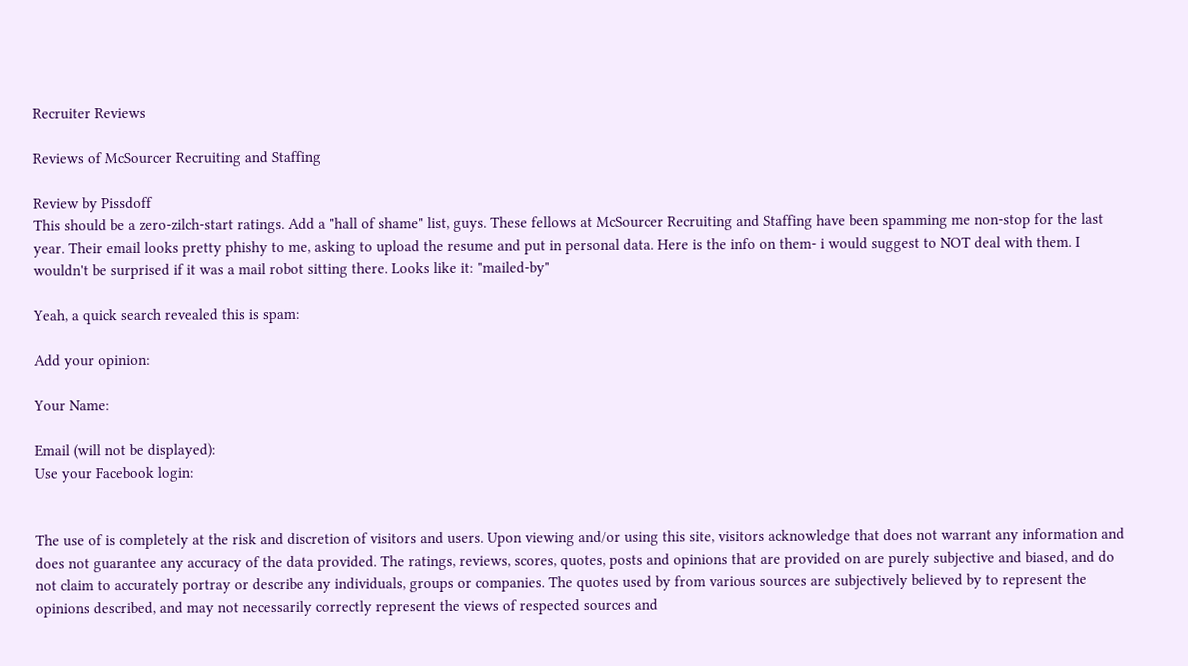Recruiter Reviews

Reviews of McSourcer Recruiting and Staffing

Review by Pissdoff
This should be a zero-zilch-start ratings. Add a "hall of shame" list, guys. These fellows at McSourcer Recruiting and Staffing have been spamming me non-stop for the last year. Their email looks pretty phishy to me, asking to upload the resume and put in personal data. Here is the info on them- i would suggest to NOT deal with them. I wouldn't be surprised if it was a mail robot sitting there. Looks like it: "mailed-by"

Yeah, a quick search revealed this is spam:

Add your opinion:

Your Name:

Email (will not be displayed):
Use your Facebook login:


The use of is completely at the risk and discretion of visitors and users. Upon viewing and/or using this site, visitors acknowledge that does not warrant any information and does not guarantee any accuracy of the data provided. The ratings, reviews, scores, quotes, posts and opinions that are provided on are purely subjective and biased, and do not claim to accurately portray or describe any individuals, groups or companies. The quotes used by from various sources are subjectively believed by to represent the opinions described, and may not necessarily correctly represent the views of respected sources and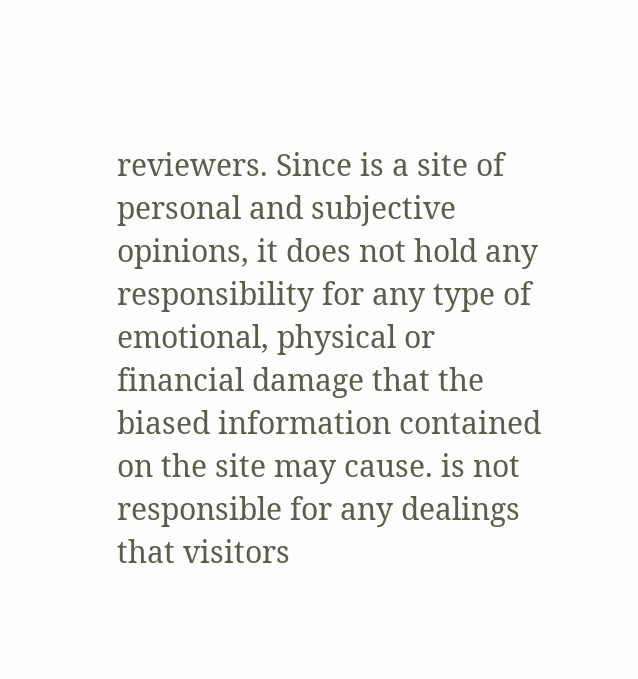reviewers. Since is a site of personal and subjective opinions, it does not hold any responsibility for any type of emotional, physical or financial damage that the biased information contained on the site may cause. is not responsible for any dealings that visitors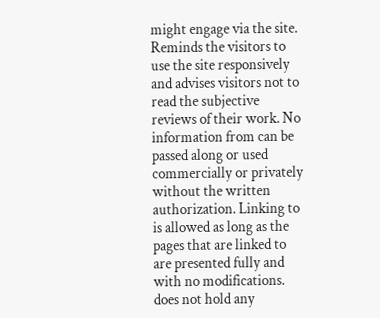might engage via the site. Reminds the visitors to use the site responsively and advises visitors not to read the subjective reviews of their work. No information from can be passed along or used commercially or privately without the written authorization. Linking to is allowed as long as the pages that are linked to are presented fully and with no modifications. does not hold any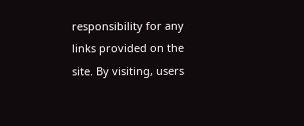responsibility for any links provided on the site. By visiting, users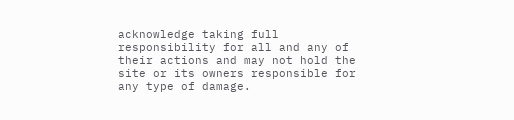acknowledge taking full responsibility for all and any of their actions and may not hold the site or its owners responsible for any type of damage.